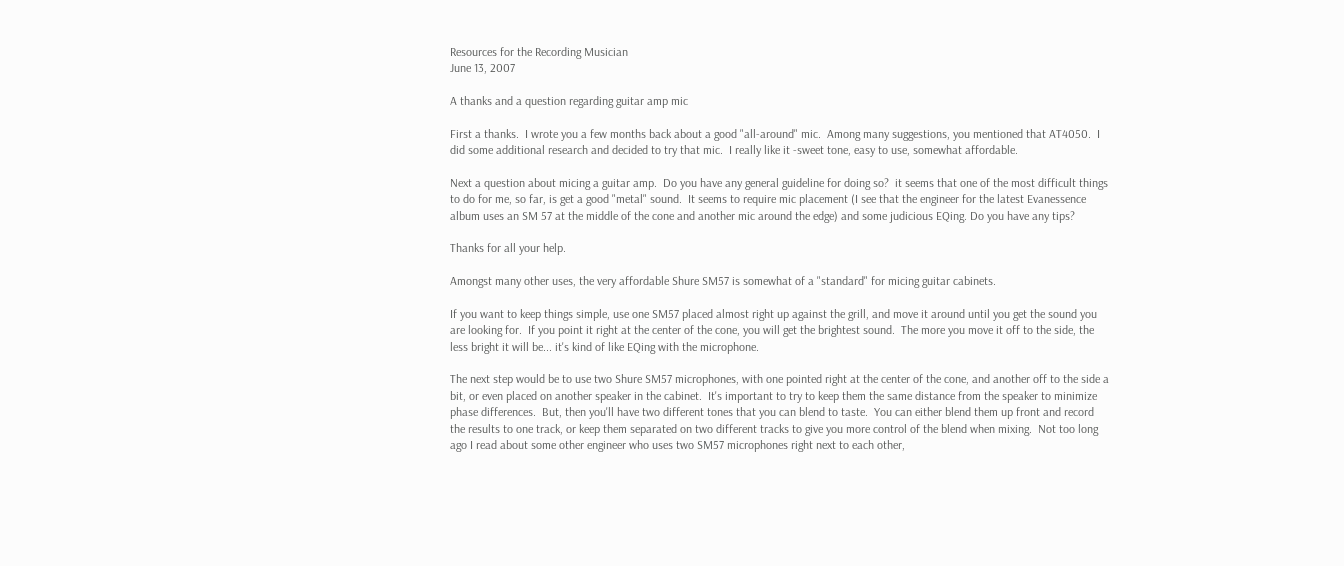Resources for the Recording Musician
June 13, 2007

A thanks and a question regarding guitar amp mic

First a thanks.  I wrote you a few months back about a good "all-around" mic.  Among many suggestions, you mentioned that AT4050.  I did some additional research and decided to try that mic.  I really like it -sweet tone, easy to use, somewhat affordable.

Next a question about micing a guitar amp.  Do you have any general guideline for doing so?  it seems that one of the most difficult things to do for me, so far, is get a good "metal" sound.  It seems to require mic placement (I see that the engineer for the latest Evanessence album uses an SM 57 at the middle of the cone and another mic around the edge) and some judicious EQing. Do you have any tips?

Thanks for all your help.

Amongst many other uses, the very affordable Shure SM57 is somewhat of a "standard" for micing guitar cabinets.

If you want to keep things simple, use one SM57 placed almost right up against the grill, and move it around until you get the sound you are looking for.  If you point it right at the center of the cone, you will get the brightest sound.  The more you move it off to the side, the less bright it will be... it's kind of like EQing with the microphone.

The next step would be to use two Shure SM57 microphones, with one pointed right at the center of the cone, and another off to the side a bit, or even placed on another speaker in the cabinet.  It's important to try to keep them the same distance from the speaker to minimize phase differences.  But, then you'll have two different tones that you can blend to taste.  You can either blend them up front and record the results to one track, or keep them separated on two different tracks to give you more control of the blend when mixing.  Not too long ago I read about some other engineer who uses two SM57 microphones right next to each other,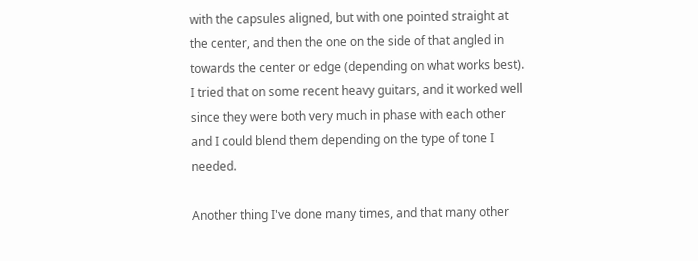with the capsules aligned, but with one pointed straight at the center, and then the one on the side of that angled in towards the center or edge (depending on what works best).  I tried that on some recent heavy guitars, and it worked well since they were both very much in phase with each other and I could blend them depending on the type of tone I needed.

Another thing I've done many times, and that many other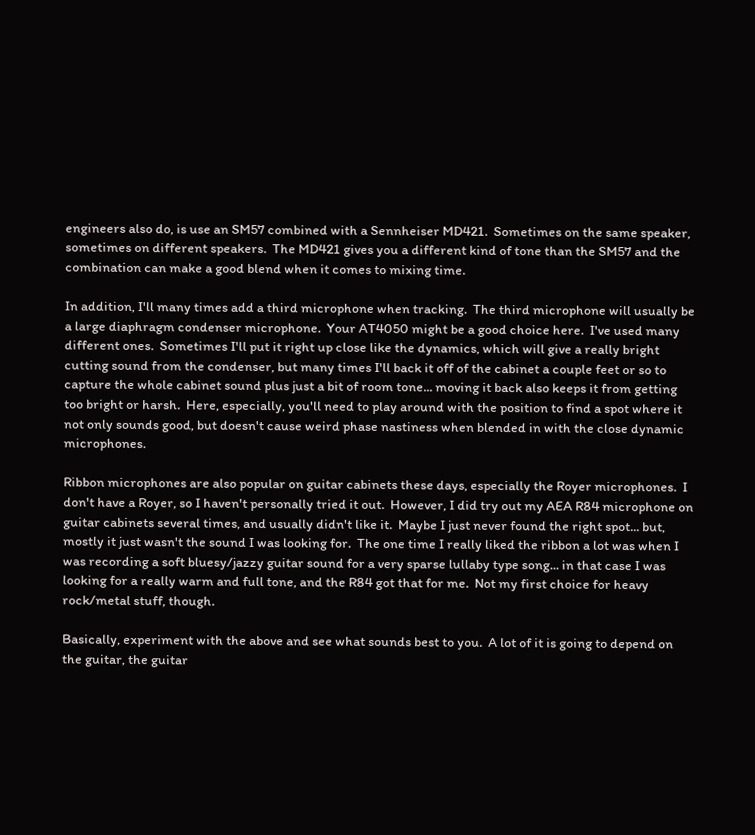engineers also do, is use an SM57 combined with a Sennheiser MD421.  Sometimes on the same speaker, sometimes on different speakers.  The MD421 gives you a different kind of tone than the SM57 and the combination can make a good blend when it comes to mixing time.

In addition, I'll many times add a third microphone when tracking.  The third microphone will usually be a large diaphragm condenser microphone.  Your AT4050 might be a good choice here.  I've used many different ones.  Sometimes I'll put it right up close like the dynamics, which will give a really bright cutting sound from the condenser, but many times I'll back it off of the cabinet a couple feet or so to capture the whole cabinet sound plus just a bit of room tone... moving it back also keeps it from getting too bright or harsh.  Here, especially, you'll need to play around with the position to find a spot where it not only sounds good, but doesn't cause weird phase nastiness when blended in with the close dynamic microphones.

Ribbon microphones are also popular on guitar cabinets these days, especially the Royer microphones.  I don't have a Royer, so I haven't personally tried it out.  However, I did try out my AEA R84 microphone on guitar cabinets several times, and usually didn't like it.  Maybe I just never found the right spot... but, mostly it just wasn't the sound I was looking for.  The one time I really liked the ribbon a lot was when I was recording a soft bluesy/jazzy guitar sound for a very sparse lullaby type song... in that case I was looking for a really warm and full tone, and the R84 got that for me.  Not my first choice for heavy rock/metal stuff, though.

Basically, experiment with the above and see what sounds best to you.  A lot of it is going to depend on the guitar, the guitar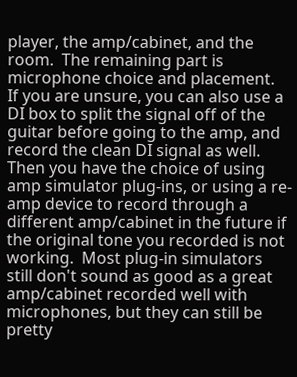player, the amp/cabinet, and the room.  The remaining part is microphone choice and placement.  If you are unsure, you can also use a DI box to split the signal off of the guitar before going to the amp, and record the clean DI signal as well.  Then you have the choice of using amp simulator plug-ins, or using a re-amp device to record through a different amp/cabinet in the future if the original tone you recorded is not working.  Most plug-in simulators still don't sound as good as a great amp/cabinet recorded well with microphones, but they can still be pretty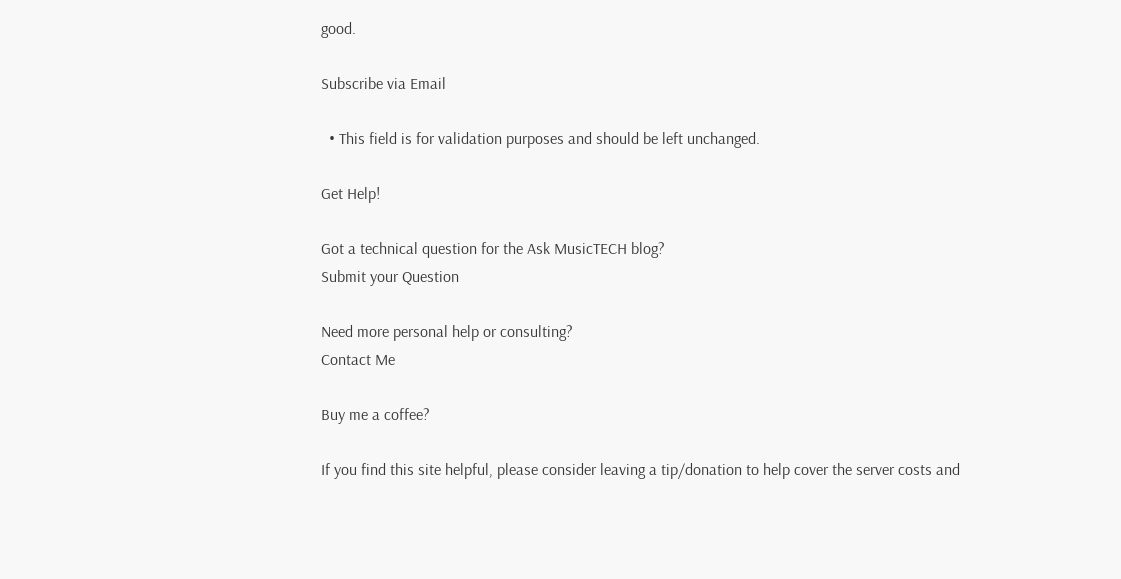good.

Subscribe via Email

  • This field is for validation purposes and should be left unchanged.

Get Help!

Got a technical question for the Ask MusicTECH blog?
Submit your Question

Need more personal help or consulting?
Contact Me

Buy me a coffee?

If you find this site helpful, please consider leaving a tip/donation to help cover the server costs and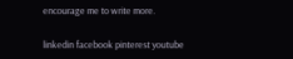encourage me to write more.

linkedin facebook pinterest youtube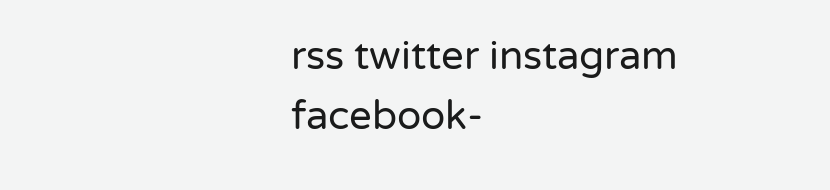rss twitter instagram facebook-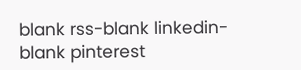blank rss-blank linkedin-blank pinterest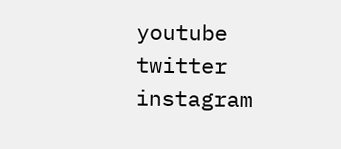youtube twitter instagram